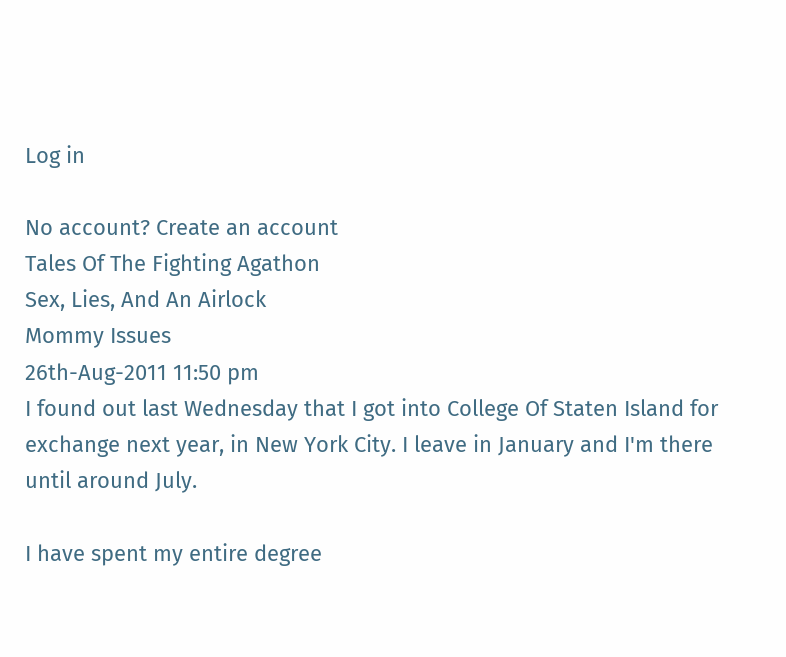Log in

No account? Create an account
Tales Of The Fighting Agathon
Sex, Lies, And An Airlock
Mommy Issues
26th-Aug-2011 11:50 pm
I found out last Wednesday that I got into College Of Staten Island for exchange next year, in New York City. I leave in January and I'm there until around July.

I have spent my entire degree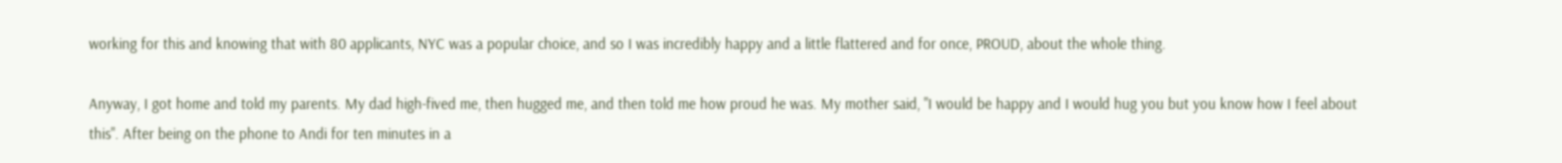working for this and knowing that with 80 applicants, NYC was a popular choice, and so I was incredibly happy and a little flattered and for once, PROUD, about the whole thing.

Anyway, I got home and told my parents. My dad high-fived me, then hugged me, and then told me how proud he was. My mother said, "I would be happy and I would hug you but you know how I feel about this". After being on the phone to Andi for ten minutes in a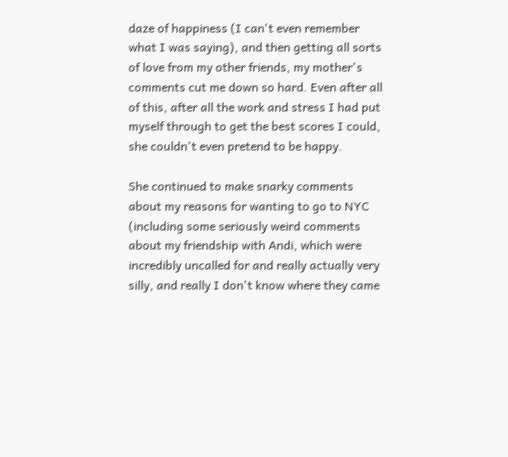daze of happiness (I can't even remember what I was saying), and then getting all sorts of love from my other friends, my mother's comments cut me down so hard. Even after all of this, after all the work and stress I had put myself through to get the best scores I could, she couldn't even pretend to be happy.

She continued to make snarky comments about my reasons for wanting to go to NYC (including some seriously weird comments about my friendship with Andi, which were incredibly uncalled for and really actually very silly, and really I don't know where they came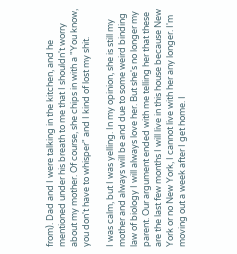from). Dad and I were talking in the kitchen, and he mentioned under his breath to me that I shouldn't worry about my mother. Of course, she chips in with a "You know, you don't have to whisper" and I kind of lost my shit.

I was calm, but I was yelling. In my opinion, she is still my mother and always will be and due to some weird binding law of biology I will always love her. But she's no longer my parent. Our argument ended with me telling her that these are the last few months I will live in this house because New York or no New York, I cannot live with her any longer. I'm moving out a week after I get home. I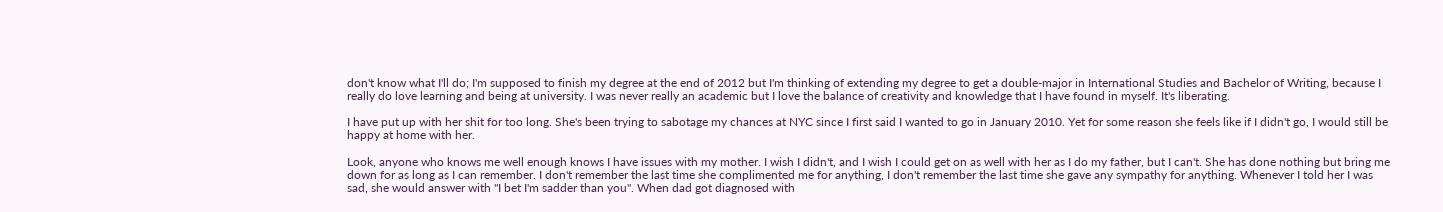don't know what I'll do; I'm supposed to finish my degree at the end of 2012 but I'm thinking of extending my degree to get a double-major in International Studies and Bachelor of Writing, because I really do love learning and being at university. I was never really an academic but I love the balance of creativity and knowledge that I have found in myself. It's liberating.

I have put up with her shit for too long. She's been trying to sabotage my chances at NYC since I first said I wanted to go in January 2010. Yet for some reason she feels like if I didn't go, I would still be happy at home with her.

Look, anyone who knows me well enough knows I have issues with my mother. I wish I didn't, and I wish I could get on as well with her as I do my father, but I can't. She has done nothing but bring me down for as long as I can remember. I don't remember the last time she complimented me for anything, I don't remember the last time she gave any sympathy for anything. Whenever I told her I was sad, she would answer with "I bet I'm sadder than you". When dad got diagnosed with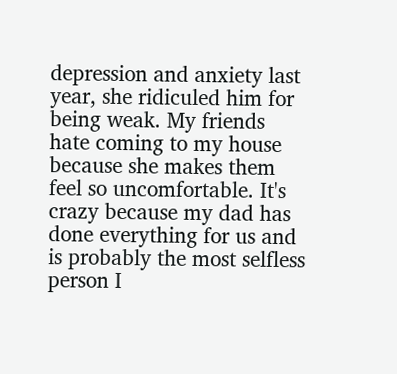depression and anxiety last year, she ridiculed him for being weak. My friends hate coming to my house because she makes them feel so uncomfortable. It's crazy because my dad has done everything for us and is probably the most selfless person I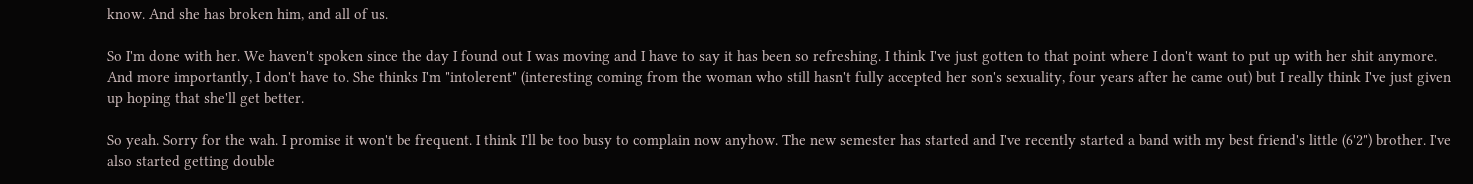know. And she has broken him, and all of us.

So I'm done with her. We haven't spoken since the day I found out I was moving and I have to say it has been so refreshing. I think I've just gotten to that point where I don't want to put up with her shit anymore. And more importantly, I don't have to. She thinks I'm "intolerent" (interesting coming from the woman who still hasn't fully accepted her son's sexuality, four years after he came out) but I really think I've just given up hoping that she'll get better.

So yeah. Sorry for the wah. I promise it won't be frequent. I think I'll be too busy to complain now anyhow. The new semester has started and I've recently started a band with my best friend's little (6'2") brother. I've also started getting double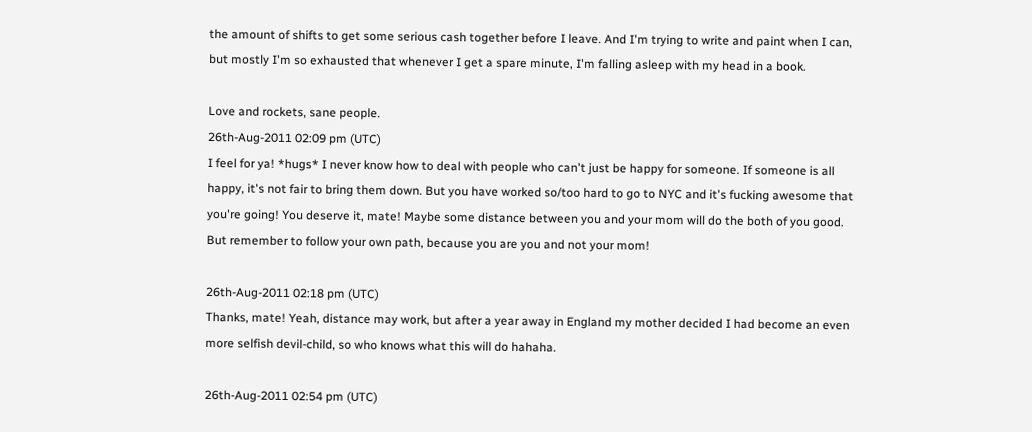the amount of shifts to get some serious cash together before I leave. And I'm trying to write and paint when I can, but mostly I'm so exhausted that whenever I get a spare minute, I'm falling asleep with my head in a book.

Love and rockets, sane people.
26th-Aug-2011 02:09 pm (UTC)
I feel for ya! *hugs* I never know how to deal with people who can't just be happy for someone. If someone is all happy, it's not fair to bring them down. But you have worked so/too hard to go to NYC and it's fucking awesome that you're going! You deserve it, mate! Maybe some distance between you and your mom will do the both of you good. But remember to follow your own path, because you are you and not your mom!

26th-Aug-2011 02:18 pm (UTC)
Thanks, mate! Yeah, distance may work, but after a year away in England my mother decided I had become an even more selfish devil-child, so who knows what this will do hahaha.

26th-Aug-2011 02:54 pm (UTC)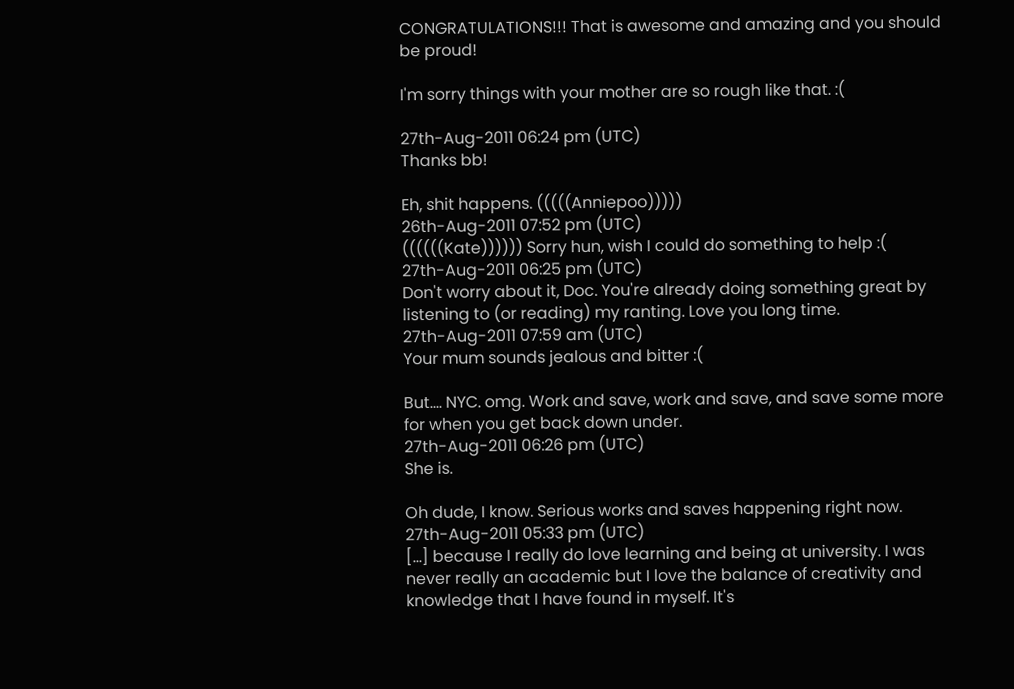CONGRATULATIONS!!! That is awesome and amazing and you should be proud!

I'm sorry things with your mother are so rough like that. :(

27th-Aug-2011 06:24 pm (UTC)
Thanks bb!

Eh, shit happens. (((((Anniepoo)))))
26th-Aug-2011 07:52 pm (UTC)
((((((Kate)))))) Sorry hun, wish I could do something to help :(
27th-Aug-2011 06:25 pm (UTC)
Don't worry about it, Doc. You're already doing something great by listening to (or reading) my ranting. Love you long time.
27th-Aug-2011 07:59 am (UTC)
Your mum sounds jealous and bitter :(

But.... NYC. omg. Work and save, work and save, and save some more for when you get back down under.
27th-Aug-2011 06:26 pm (UTC)
She is.

Oh dude, I know. Serious works and saves happening right now.
27th-Aug-2011 05:33 pm (UTC)
[...] because I really do love learning and being at university. I was never really an academic but I love the balance of creativity and knowledge that I have found in myself. It's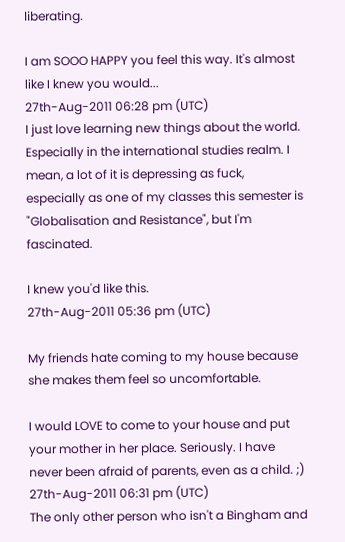liberating.

I am SOOO HAPPY you feel this way. It's almost like I knew you would...
27th-Aug-2011 06:28 pm (UTC)
I just love learning new things about the world. Especially in the international studies realm. I mean, a lot of it is depressing as fuck, especially as one of my classes this semester is "Globalisation and Resistance", but I'm fascinated.

I knew you'd like this.
27th-Aug-2011 05:36 pm (UTC)

My friends hate coming to my house because she makes them feel so uncomfortable.

I would LOVE to come to your house and put your mother in her place. Seriously. I have never been afraid of parents, even as a child. ;)
27th-Aug-2011 06:31 pm (UTC)
The only other person who isn't a Bingham and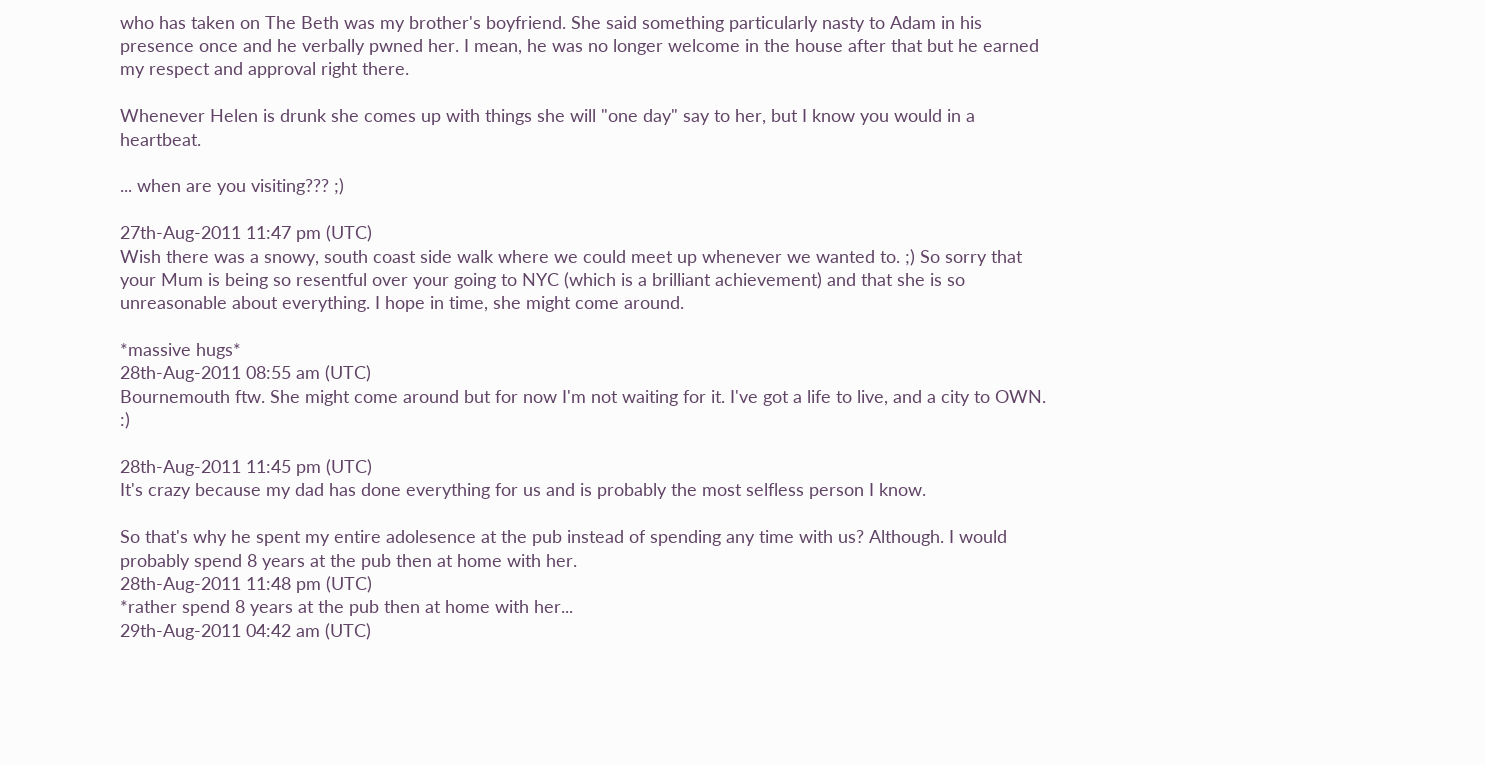who has taken on The Beth was my brother's boyfriend. She said something particularly nasty to Adam in his presence once and he verbally pwned her. I mean, he was no longer welcome in the house after that but he earned my respect and approval right there.

Whenever Helen is drunk she comes up with things she will "one day" say to her, but I know you would in a heartbeat.

... when are you visiting??? ;)

27th-Aug-2011 11:47 pm (UTC)
Wish there was a snowy, south coast side walk where we could meet up whenever we wanted to. ;) So sorry that your Mum is being so resentful over your going to NYC (which is a brilliant achievement) and that she is so unreasonable about everything. I hope in time, she might come around.

*massive hugs*
28th-Aug-2011 08:55 am (UTC)
Bournemouth ftw. She might come around but for now I'm not waiting for it. I've got a life to live, and a city to OWN. :)

28th-Aug-2011 11:45 pm (UTC)
It's crazy because my dad has done everything for us and is probably the most selfless person I know.

So that's why he spent my entire adolesence at the pub instead of spending any time with us? Although. I would probably spend 8 years at the pub then at home with her.
28th-Aug-2011 11:48 pm (UTC)
*rather spend 8 years at the pub then at home with her...
29th-Aug-2011 04:42 am (UTC)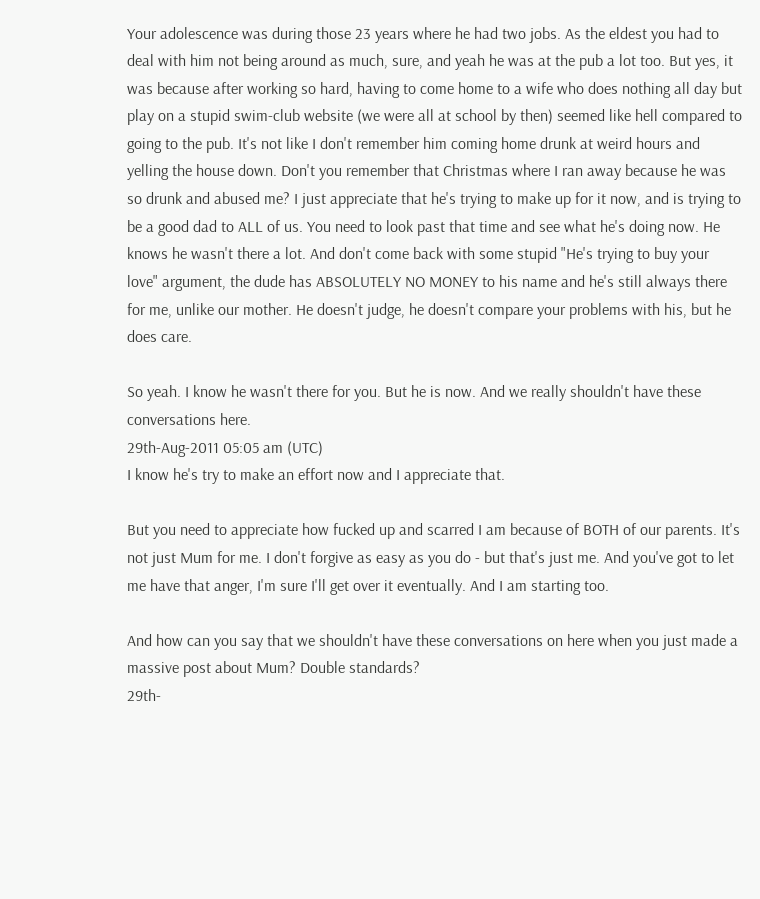Your adolescence was during those 23 years where he had two jobs. As the eldest you had to deal with him not being around as much, sure, and yeah he was at the pub a lot too. But yes, it was because after working so hard, having to come home to a wife who does nothing all day but play on a stupid swim-club website (we were all at school by then) seemed like hell compared to going to the pub. It's not like I don't remember him coming home drunk at weird hours and yelling the house down. Don't you remember that Christmas where I ran away because he was so drunk and abused me? I just appreciate that he's trying to make up for it now, and is trying to be a good dad to ALL of us. You need to look past that time and see what he's doing now. He knows he wasn't there a lot. And don't come back with some stupid "He's trying to buy your love" argument, the dude has ABSOLUTELY NO MONEY to his name and he's still always there for me, unlike our mother. He doesn't judge, he doesn't compare your problems with his, but he does care.

So yeah. I know he wasn't there for you. But he is now. And we really shouldn't have these conversations here.
29th-Aug-2011 05:05 am (UTC)
I know he's try to make an effort now and I appreciate that.

But you need to appreciate how fucked up and scarred I am because of BOTH of our parents. It's not just Mum for me. I don't forgive as easy as you do - but that's just me. And you've got to let me have that anger, I'm sure I'll get over it eventually. And I am starting too.

And how can you say that we shouldn't have these conversations on here when you just made a massive post about Mum? Double standards?
29th-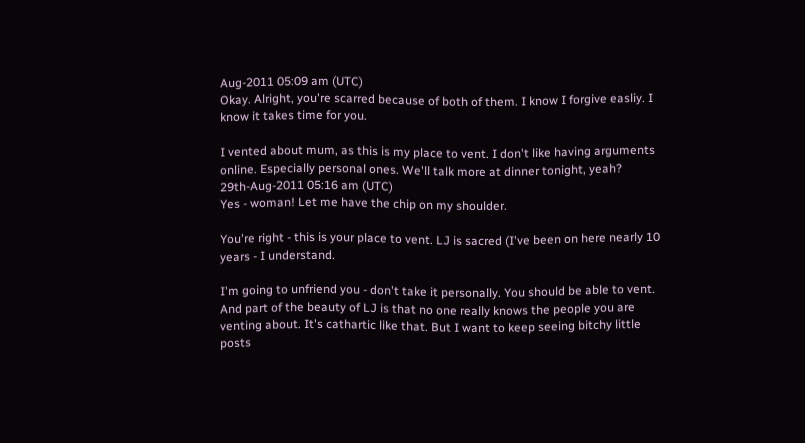Aug-2011 05:09 am (UTC)
Okay. Alright, you're scarred because of both of them. I know I forgive easliy. I know it takes time for you.

I vented about mum, as this is my place to vent. I don't like having arguments online. Especially personal ones. We'll talk more at dinner tonight, yeah?
29th-Aug-2011 05:16 am (UTC)
Yes - woman! Let me have the chip on my shoulder.

You're right - this is your place to vent. LJ is sacred (I've been on here nearly 10 years - I understand.

I'm going to unfriend you - don't take it personally. You should be able to vent. And part of the beauty of LJ is that no one really knows the people you are venting about. It's cathartic like that. But I want to keep seeing bitchy little posts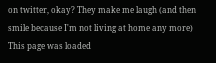on twitter, okay? They make me laugh (and then smile because I'm not living at home any more)
This page was loaded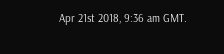Apr 21st 2018, 9:36 am GMT.